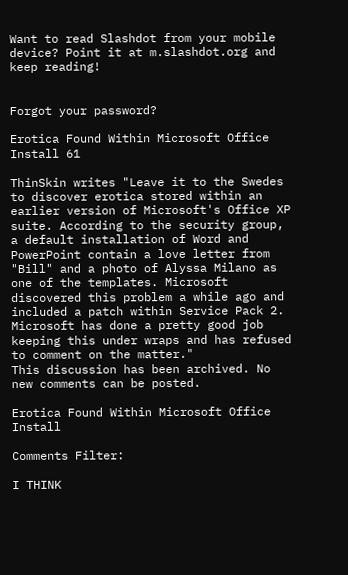Want to read Slashdot from your mobile device? Point it at m.slashdot.org and keep reading!


Forgot your password?

Erotica Found Within Microsoft Office Install 61

ThinSkin writes "Leave it to the Swedes to discover erotica stored within an earlier version of Microsoft's Office XP suite. According to the security group, a default installation of Word and PowerPoint contain a love letter from "Bill" and a photo of Alyssa Milano as one of the templates. Microsoft discovered this problem a while ago and included a patch within Service Pack 2. Microsoft has done a pretty good job keeping this under wraps and has refused to comment on the matter."
This discussion has been archived. No new comments can be posted.

Erotica Found Within Microsoft Office Install

Comments Filter:

I THINK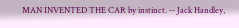MAN INVENTED THE CAR by instinct. -- Jack Handley,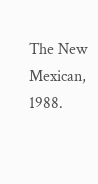The New Mexican, 1988.